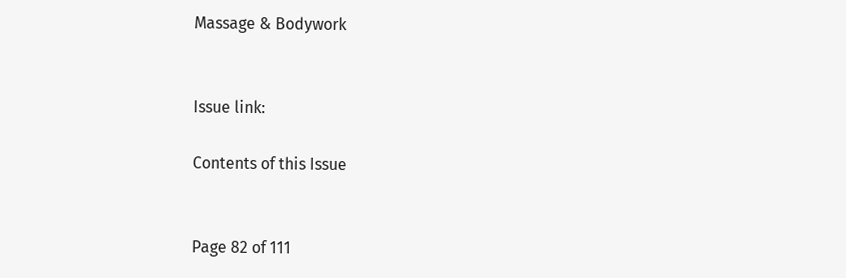Massage & Bodywork


Issue link:

Contents of this Issue


Page 82 of 111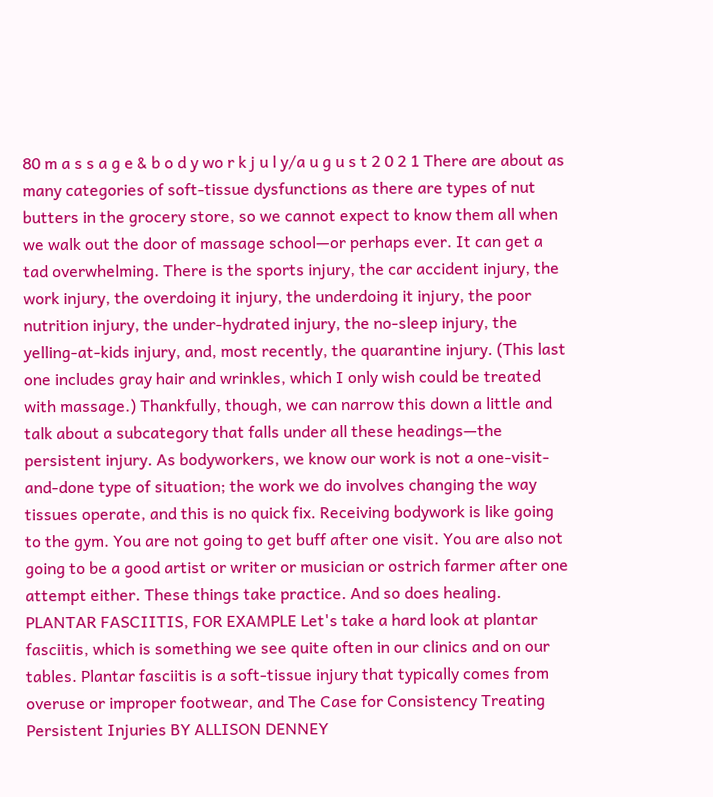80 m a s s a g e & b o d y wo r k j u l y/a u g u s t 2 0 2 1 There are about as many categories of soft-tissue dysfunctions as there are types of nut butters in the grocery store, so we cannot expect to know them all when we walk out the door of massage school—or perhaps ever. It can get a tad overwhelming. There is the sports injury, the car accident injury, the work injury, the overdoing it injury, the underdoing it injury, the poor nutrition injury, the under-hydrated injury, the no-sleep injury, the yelling-at-kids injury, and, most recently, the quarantine injury. (This last one includes gray hair and wrinkles, which I only wish could be treated with massage.) Thankfully, though, we can narrow this down a little and talk about a subcategory that falls under all these headings—the persistent injury. As bodyworkers, we know our work is not a one-visit-and-done type of situation; the work we do involves changing the way tissues operate, and this is no quick fix. Receiving bodywork is like going to the gym. You are not going to get buff after one visit. You are also not going to be a good artist or writer or musician or ostrich farmer after one attempt either. These things take practice. And so does healing. PLANTAR FASCIITIS, FOR EXAMPLE Let's take a hard look at plantar fasciitis, which is something we see quite often in our clinics and on our tables. Plantar fasciitis is a soft-tissue injury that typically comes from overuse or improper footwear, and The Case for Consistency Treating Persistent Injuries BY ALLISON DENNEY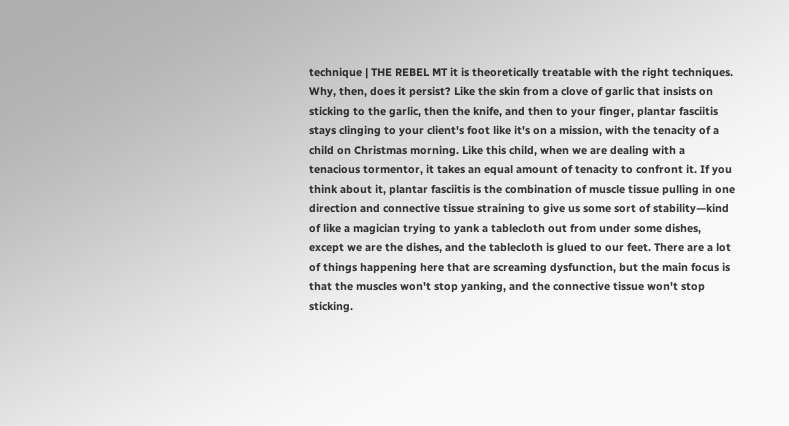technique | THE REBEL MT it is theoretically treatable with the right techniques. Why, then, does it persist? Like the skin from a clove of garlic that insists on sticking to the garlic, then the knife, and then to your finger, plantar fasciitis stays clinging to your client's foot like it's on a mission, with the tenacity of a child on Christmas morning. Like this child, when we are dealing with a tenacious tormentor, it takes an equal amount of tenacity to confront it. If you think about it, plantar fasciitis is the combination of muscle tissue pulling in one direction and connective tissue straining to give us some sort of stability—kind of like a magician trying to yank a tablecloth out from under some dishes, except we are the dishes, and the tablecloth is glued to our feet. There are a lot of things happening here that are screaming dysfunction, but the main focus is that the muscles won't stop yanking, and the connective tissue won't stop sticking.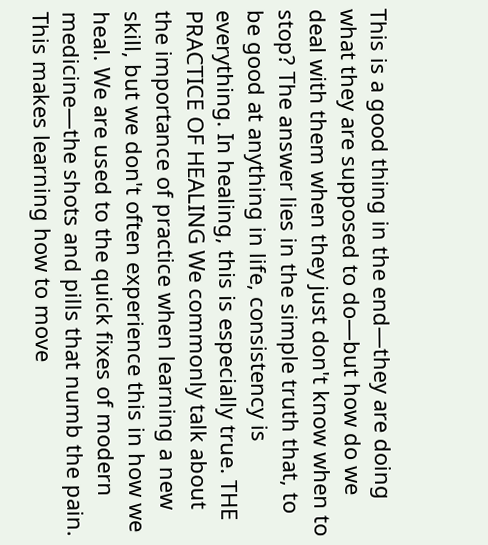This is a good thing in the end—they are doing what they are supposed to do—but how do we deal with them when they just don't know when to stop? The answer lies in the simple truth that, to be good at anything in life, consistency is everything. In healing, this is especially true. THE PRACTICE OF HEALING We commonly talk about the importance of practice when learning a new skill, but we don't often experience this in how we heal. We are used to the quick fixes of modern medicine—the shots and pills that numb the pain. This makes learning how to move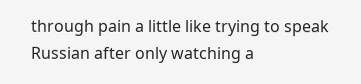through pain a little like trying to speak Russian after only watching a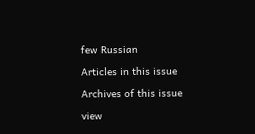few Russian

Articles in this issue

Archives of this issue

view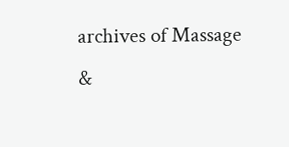archives of Massage &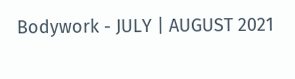Bodywork - JULY | AUGUST 2021